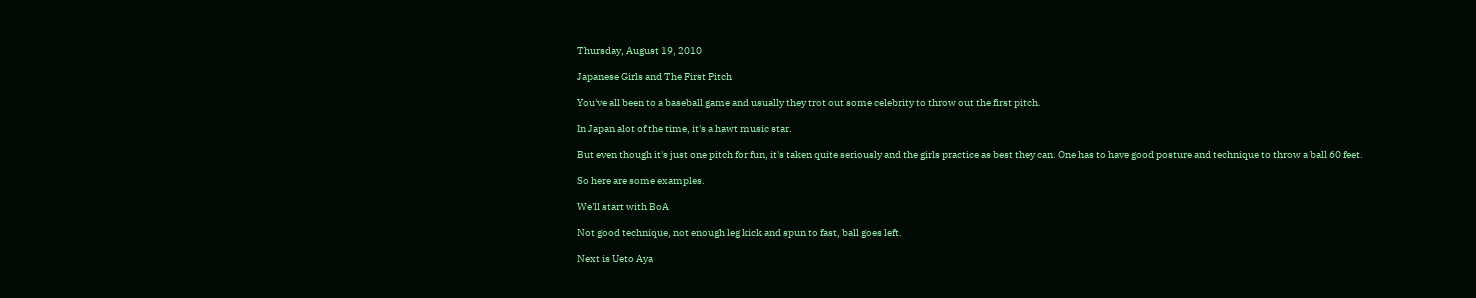Thursday, August 19, 2010

Japanese Girls and The First Pitch

You've all been to a baseball game and usually they trot out some celebrity to throw out the first pitch.

In Japan alot of the time, it's a hawt music star.

But even though it's just one pitch for fun, it's taken quite seriously and the girls practice as best they can. One has to have good posture and technique to throw a ball 60 feet.

So here are some examples.

We'll start with BoA

Not good technique, not enough leg kick and spun to fast, ball goes left.

Next is Ueto Aya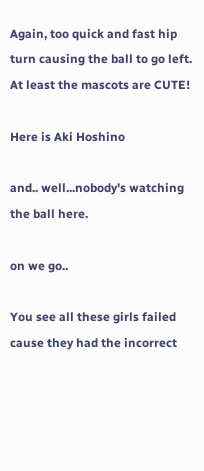Again, too quick and fast hip turn causing the ball to go left.
At least the mascots are CUTE!

Here is Aki Hoshino

and.. well...nobody's watching the ball here.

on we go..

You see all these girls failed cause they had the incorrect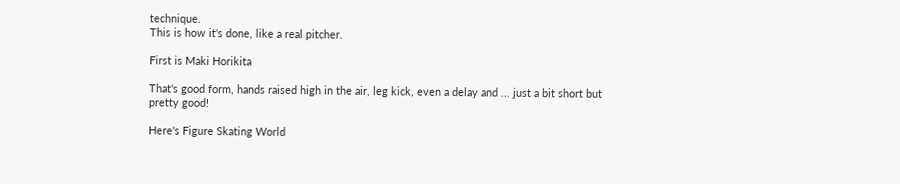technique.
This is how it's done, like a real pitcher.

First is Maki Horikita

That's good form, hands raised high in the air, leg kick, even a delay and ... just a bit short but pretty good!

Here's Figure Skating World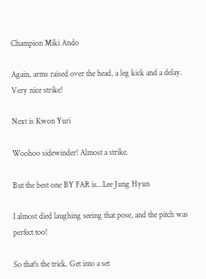Champion Miki Ando

Again, arms raised over the head, a leg kick and a delay. Very nice strike!

Next is Kwon Yuri

Woohoo sidewinder! Almost a strike.

But the best one BY FAR is...Lee Jung Hyun

I almost died laughing seeing that pose, and the pitch was perfect too!

So that's the trick. Get into a set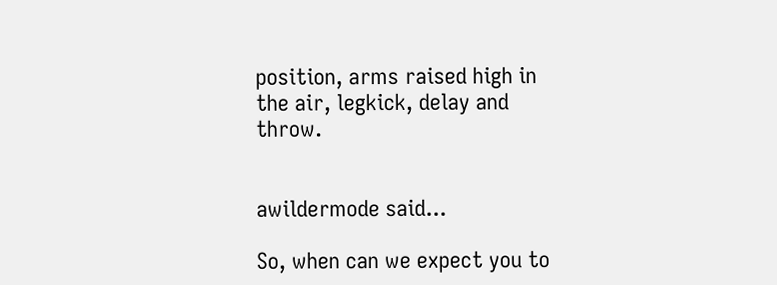position, arms raised high in the air, legkick, delay and throw.


awildermode said...

So, when can we expect you to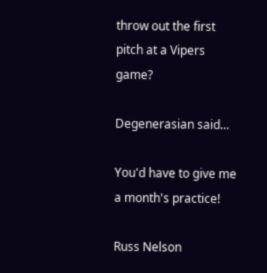throw out the first pitch at a Vipers game?

Degenerasian said...

You'd have to give me a month's practice!

Russ Nelson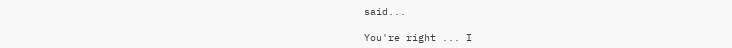said...

You're right ... I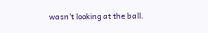wasn't looking at the ball.